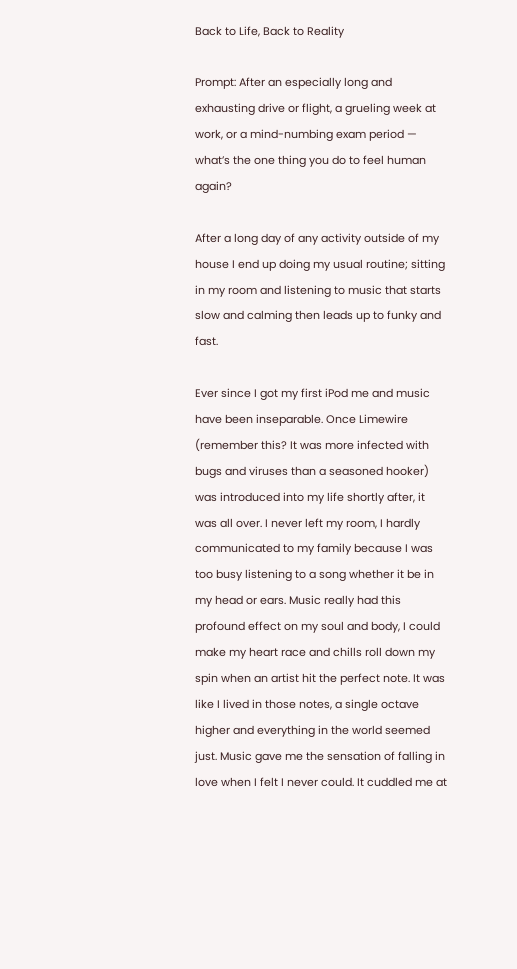Back to Life, Back to Reality

Prompt: After an especially long and exhausting drive or flight, a grueling week at work, or a mind-numbing exam period — what’s the one thing you do to feel human again?

After a long day of any activity outside of my house I end up doing my usual routine; sitting in my room and listening to music that starts slow and calming then leads up to funky and fast.

Ever since I got my first iPod me and music have been inseparable. Once Limewire (remember this? It was more infected with bugs and viruses than a seasoned hooker) was introduced into my life shortly after, it was all over. I never left my room, I hardly communicated to my family because I was too busy listening to a song whether it be in my head or ears. Music really had this profound effect on my soul and body, I could make my heart race and chills roll down my spin when an artist hit the perfect note. It was like I lived in those notes, a single octave higher and everything in the world seemed just. Music gave me the sensation of falling in love when I felt I never could. It cuddled me at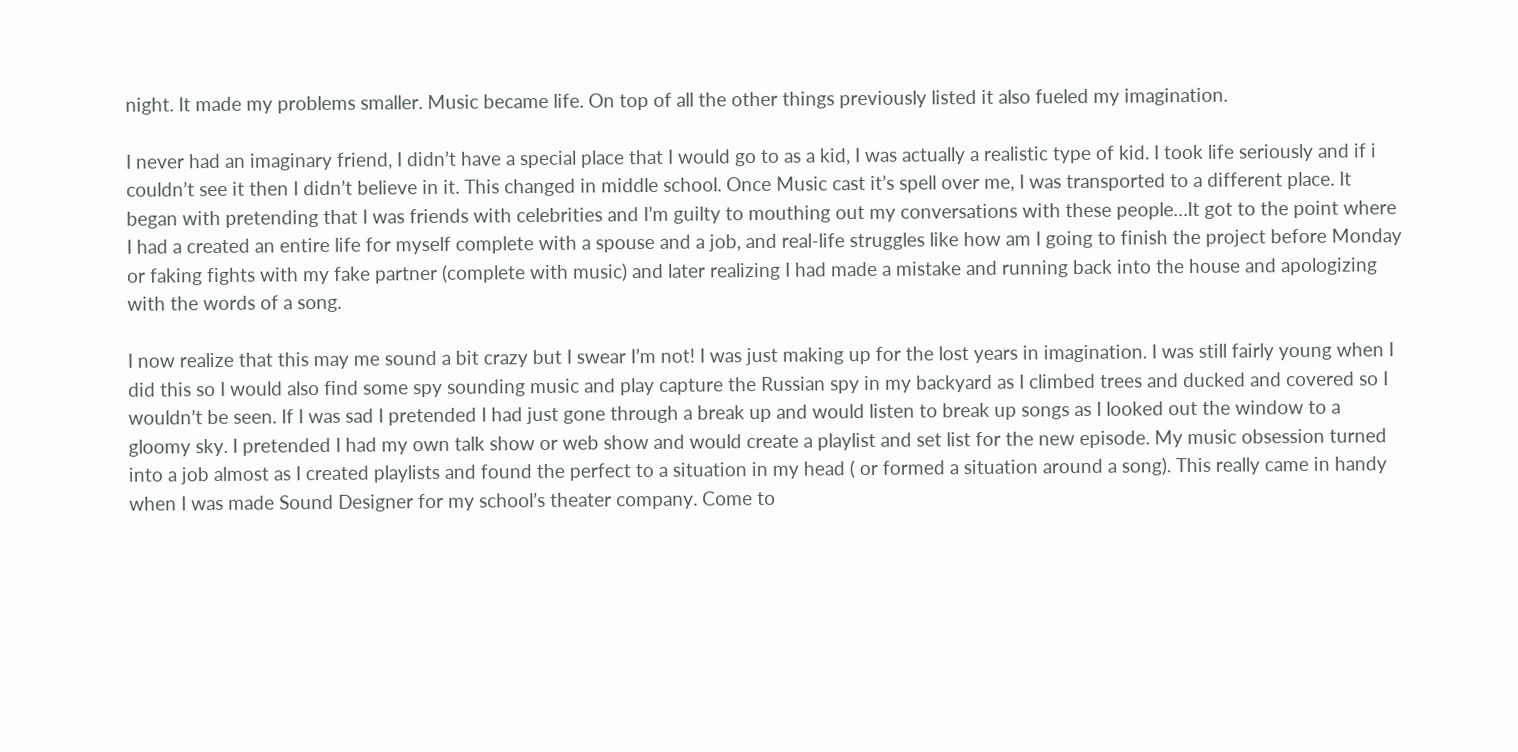night. It made my problems smaller. Music became life. On top of all the other things previously listed it also fueled my imagination.

I never had an imaginary friend, I didn’t have a special place that I would go to as a kid, I was actually a realistic type of kid. I took life seriously and if i couldn’t see it then I didn’t believe in it. This changed in middle school. Once Music cast it’s spell over me, I was transported to a different place. It began with pretending that I was friends with celebrities and I’m guilty to mouthing out my conversations with these people…It got to the point where I had a created an entire life for myself complete with a spouse and a job, and real-life struggles like how am I going to finish the project before Monday or faking fights with my fake partner (complete with music) and later realizing I had made a mistake and running back into the house and apologizing with the words of a song.

I now realize that this may me sound a bit crazy but I swear I’m not! I was just making up for the lost years in imagination. I was still fairly young when I did this so I would also find some spy sounding music and play capture the Russian spy in my backyard as I climbed trees and ducked and covered so I wouldn’t be seen. If I was sad I pretended I had just gone through a break up and would listen to break up songs as I looked out the window to a gloomy sky. I pretended I had my own talk show or web show and would create a playlist and set list for the new episode. My music obsession turned into a job almost as I created playlists and found the perfect to a situation in my head ( or formed a situation around a song). This really came in handy when I was made Sound Designer for my school’s theater company. Come to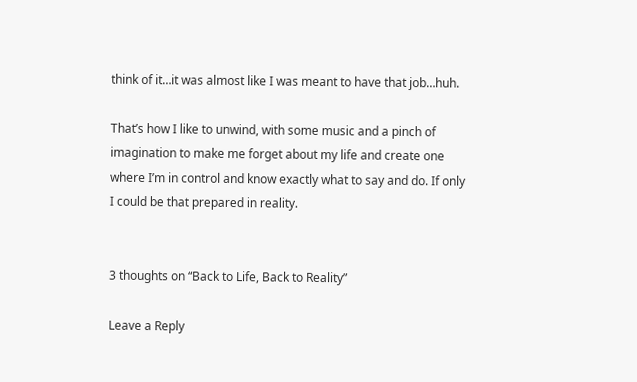think of it…it was almost like I was meant to have that job…huh.

That’s how I like to unwind, with some music and a pinch of imagination to make me forget about my life and create one where I’m in control and know exactly what to say and do. If only I could be that prepared in reality.


3 thoughts on “Back to Life, Back to Reality”

Leave a Reply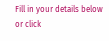Fill in your details below or click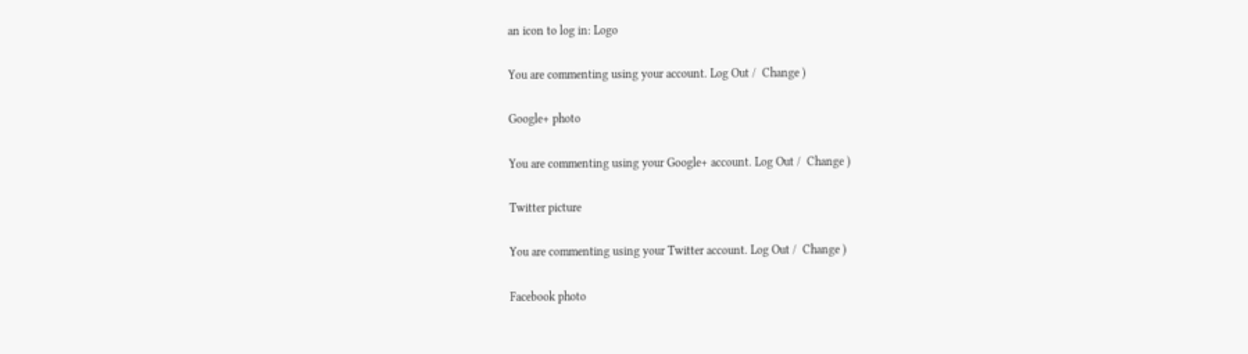an icon to log in: Logo

You are commenting using your account. Log Out /  Change )

Google+ photo

You are commenting using your Google+ account. Log Out /  Change )

Twitter picture

You are commenting using your Twitter account. Log Out /  Change )

Facebook photo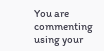You are commenting using your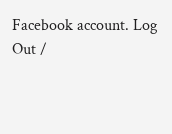Facebook account. Log Out /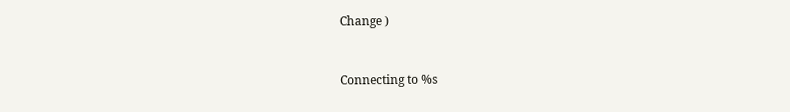Change )


Connecting to %s